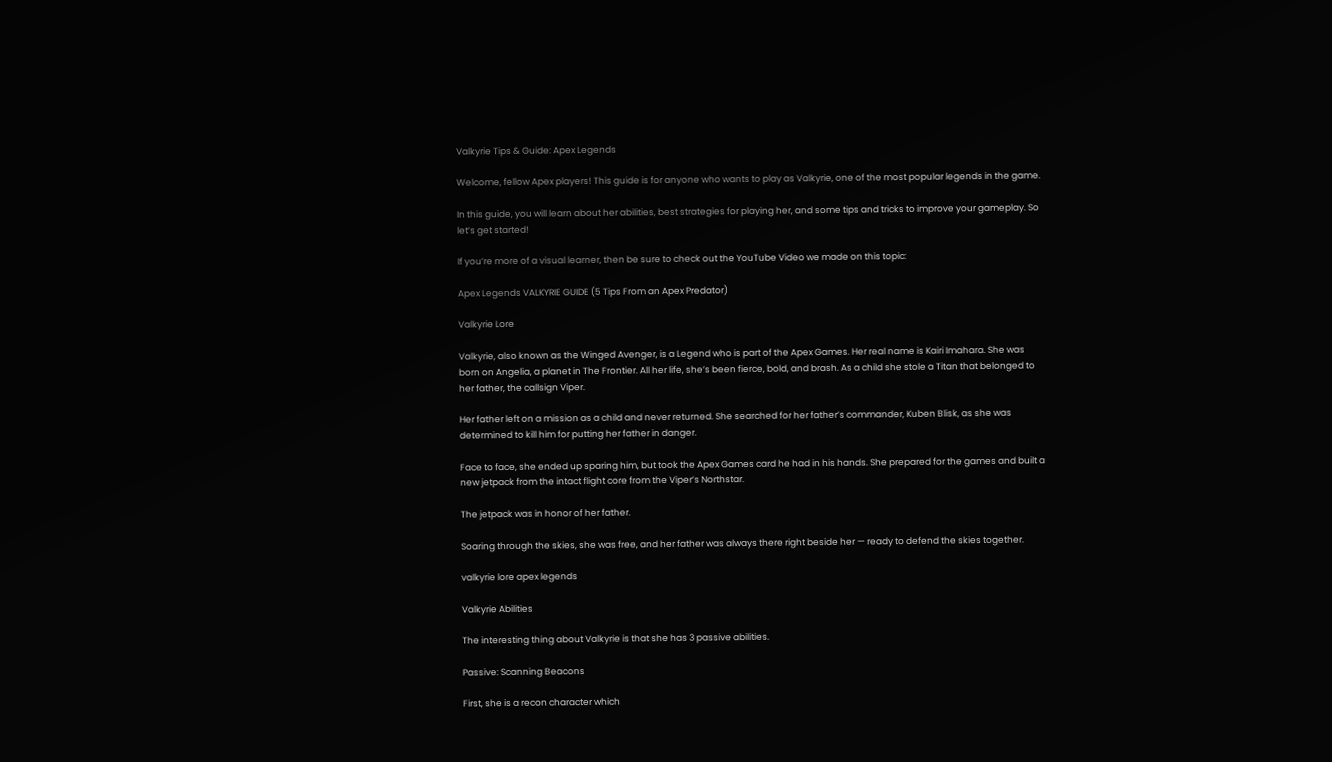Valkyrie Tips & Guide: Apex Legends

Welcome, fellow Apex players! This guide is for anyone who wants to play as Valkyrie, one of the most popular legends in the game.

In this guide, you will learn about her abilities, best strategies for playing her, and some tips and tricks to improve your gameplay. So let’s get started!

If you’re more of a visual learner, then be sure to check out the YouTube Video we made on this topic:

Apex Legends VALKYRIE GUIDE (5 Tips From an Apex Predator)

Valkyrie Lore

Valkyrie, also known as the Winged Avenger, is a Legend who is part of the Apex Games. Her real name is Kairi Imahara. She was born on Angelia, a planet in The Frontier. All her life, she’s been fierce, bold, and brash. As a child she stole a Titan that belonged to her father, the callsign Viper.

Her father left on a mission as a child and never returned. She searched for her father’s commander, Kuben Blisk, as she was determined to kill him for putting her father in danger.

Face to face, she ended up sparing him, but took the Apex Games card he had in his hands. She prepared for the games and built a new jetpack from the intact flight core from the Viper’s Northstar.

The jetpack was in honor of her father.

Soaring through the skies, she was free, and her father was always there right beside her — ready to defend the skies together.

valkyrie lore apex legends

Valkyrie Abilities

The interesting thing about Valkyrie is that she has 3 passive abilities.

Passive: Scanning Beacons

First, she is a recon character which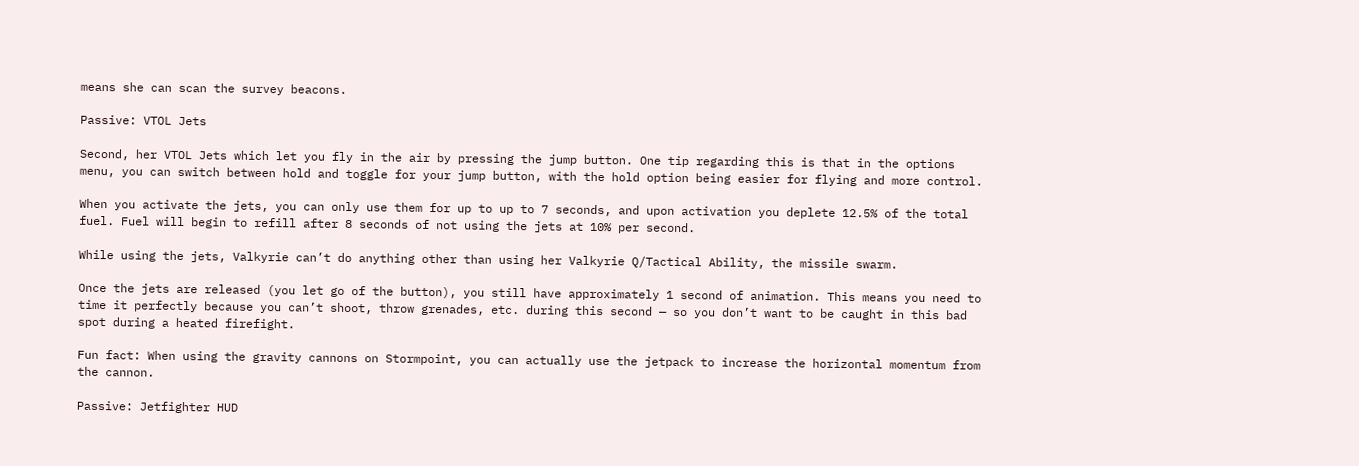means she can scan the survey beacons.

Passive: VTOL Jets

Second, her VTOL Jets which let you fly in the air by pressing the jump button. One tip regarding this is that in the options menu, you can switch between hold and toggle for your jump button, with the hold option being easier for flying and more control.

When you activate the jets, you can only use them for up to up to 7 seconds, and upon activation you deplete 12.5% of the total fuel. Fuel will begin to refill after 8 seconds of not using the jets at 10% per second.

While using the jets, Valkyrie can’t do anything other than using her Valkyrie Q/Tactical Ability, the missile swarm.

Once the jets are released (you let go of the button), you still have approximately 1 second of animation. This means you need to time it perfectly because you can’t shoot, throw grenades, etc. during this second — so you don’t want to be caught in this bad spot during a heated firefight.

Fun fact: When using the gravity cannons on Stormpoint, you can actually use the jetpack to increase the horizontal momentum from the cannon.

Passive: Jetfighter HUD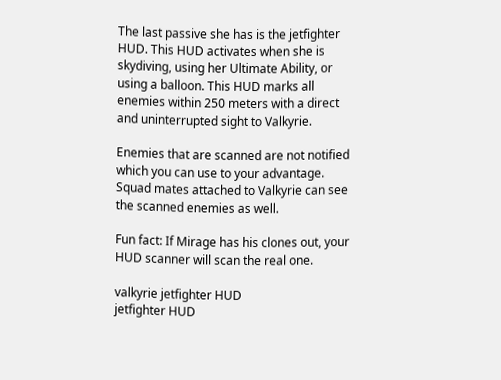The last passive she has is the jetfighter HUD. This HUD activates when she is skydiving, using her Ultimate Ability, or using a balloon. This HUD marks all enemies within 250 meters with a direct and uninterrupted sight to Valkyrie.

Enemies that are scanned are not notified which you can use to your advantage. Squad mates attached to Valkyrie can see the scanned enemies as well.

Fun fact: If Mirage has his clones out, your HUD scanner will scan the real one.

valkyrie jetfighter HUD
jetfighter HUD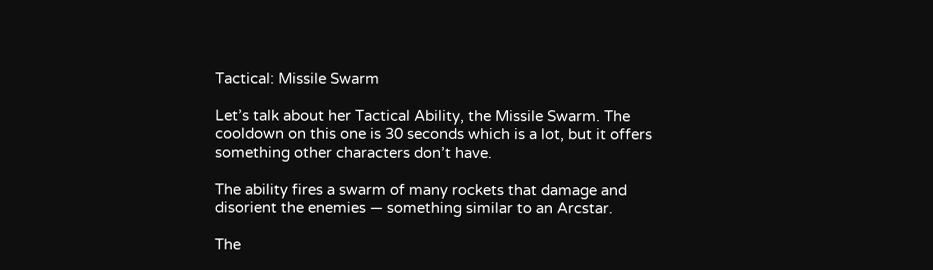Tactical: Missile Swarm

Let’s talk about her Tactical Ability, the Missile Swarm. The cooldown on this one is 30 seconds which is a lot, but it offers something other characters don’t have.

The ability fires a swarm of many rockets that damage and disorient the enemies — something similar to an Arcstar.

The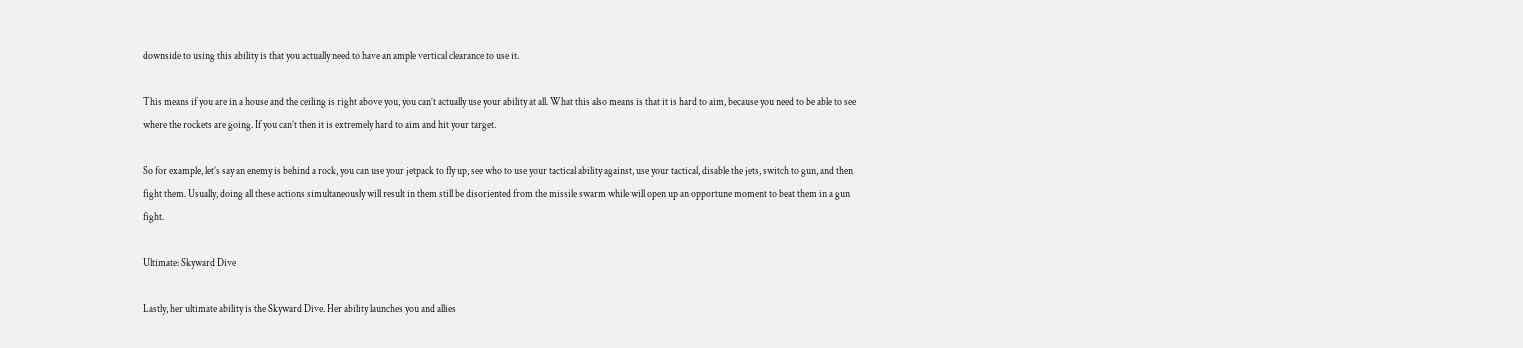downside to using this ability is that you actually need to have an ample vertical clearance to use it.

This means if you are in a house and the ceiling is right above you, you can’t actually use your ability at all. What this also means is that it is hard to aim, because you need to be able to see where the rockets are going. If you can’t then it is extremely hard to aim and hit your target.

So for example, let’s say an enemy is behind a rock, you can use your jetpack to fly up, see who to use your tactical ability against, use your tactical, disable the jets, switch to gun, and then fight them. Usually, doing all these actions simultaneously will result in them still be disoriented from the missile swarm while will open up an opportune moment to beat them in a gun fight.

Ultimate: Skyward Dive

Lastly, her ultimate ability is the Skyward Dive. Her ability launches you and allies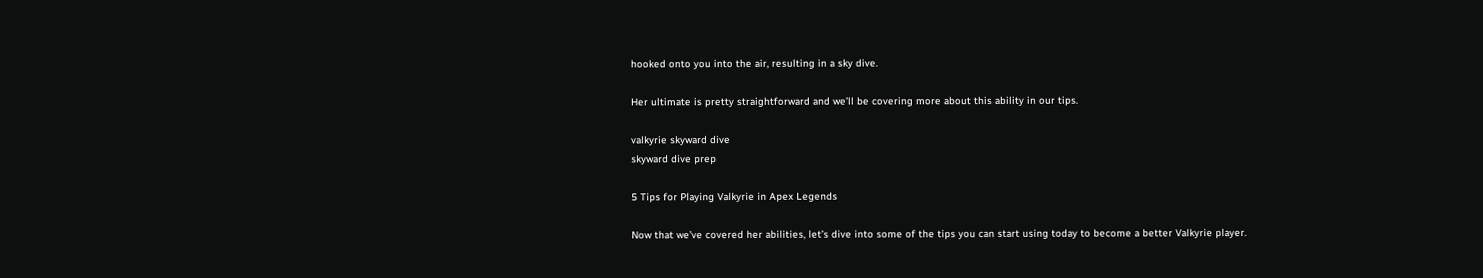hooked onto you into the air, resulting in a sky dive.

Her ultimate is pretty straightforward and we’ll be covering more about this ability in our tips.

valkyrie skyward dive
skyward dive prep

5 Tips for Playing Valkyrie in Apex Legends

Now that we’ve covered her abilities, let’s dive into some of the tips you can start using today to become a better Valkyrie player.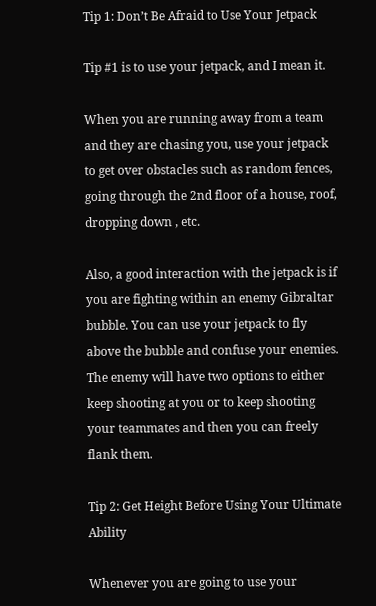Tip 1: Don’t Be Afraid to Use Your Jetpack

Tip #1 is to use your jetpack, and I mean it.

When you are running away from a team and they are chasing you, use your jetpack to get over obstacles such as random fences, going through the 2nd floor of a house, roof, dropping down , etc.

Also, a good interaction with the jetpack is if you are fighting within an enemy Gibraltar bubble. You can use your jetpack to fly above the bubble and confuse your enemies. The enemy will have two options to either keep shooting at you or to keep shooting your teammates and then you can freely flank them.

Tip 2: Get Height Before Using Your Ultimate Ability

Whenever you are going to use your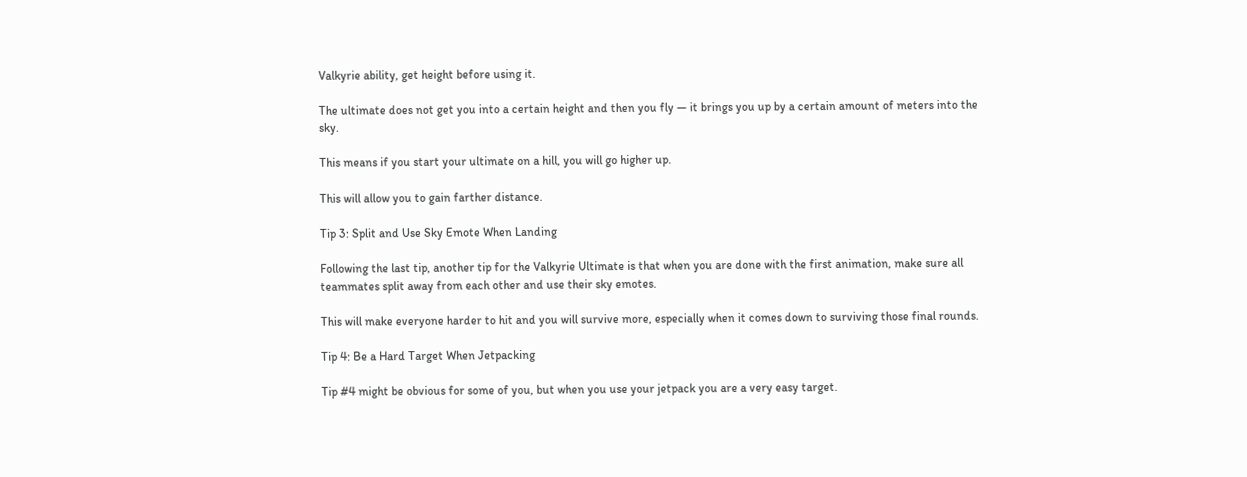Valkyrie ability, get height before using it.

The ultimate does not get you into a certain height and then you fly — it brings you up by a certain amount of meters into the sky.

This means if you start your ultimate on a hill, you will go higher up.

This will allow you to gain farther distance.

Tip 3: Split and Use Sky Emote When Landing

Following the last tip, another tip for the Valkyrie Ultimate is that when you are done with the first animation, make sure all teammates split away from each other and use their sky emotes.

This will make everyone harder to hit and you will survive more, especially when it comes down to surviving those final rounds.

Tip 4: Be a Hard Target When Jetpacking

Tip #4 might be obvious for some of you, but when you use your jetpack you are a very easy target.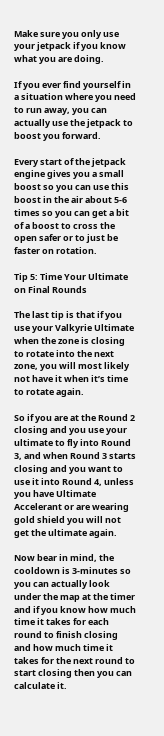Make sure you only use your jetpack if you know what you are doing.

If you ever find yourself in a situation where you need to run away, you can actually use the jetpack to boost you forward.

Every start of the jetpack engine gives you a small boost so you can use this boost in the air about 5-6 times so you can get a bit of a boost to cross the open safer or to just be faster on rotation.

Tip 5: Time Your Ultimate on Final Rounds

The last tip is that if you use your Valkyrie Ultimate when the zone is closing to rotate into the next zone, you will most likely not have it when it’s time to rotate again.

So if you are at the Round 2 closing and you use your ultimate to fly into Round 3, and when Round 3 starts closing and you want to use it into Round 4, unless you have Ultimate Accelerant or are wearing gold shield you will not get the ultimate again.

Now bear in mind, the cooldown is 3-minutes so you can actually look under the map at the timer and if you know how much time it takes for each round to finish closing and how much time it takes for the next round to start closing then you can calculate it.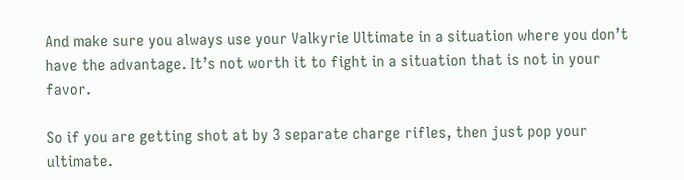And make sure you always use your Valkyrie Ultimate in a situation where you don’t have the advantage. It’s not worth it to fight in a situation that is not in your favor.

So if you are getting shot at by 3 separate charge rifles, then just pop your ultimate.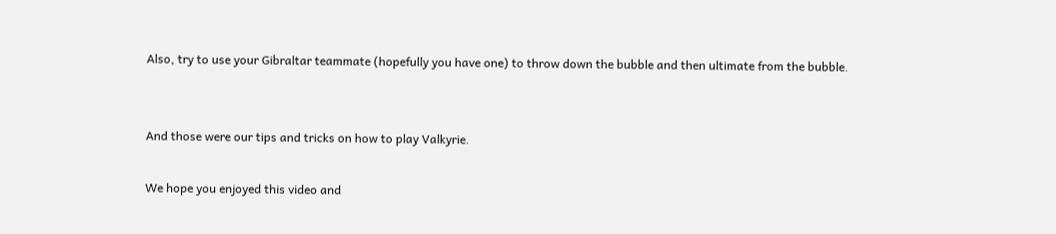Also, try to use your Gibraltar teammate (hopefully you have one) to throw down the bubble and then ultimate from the bubble.


And those were our tips and tricks on how to play Valkyrie.

We hope you enjoyed this video and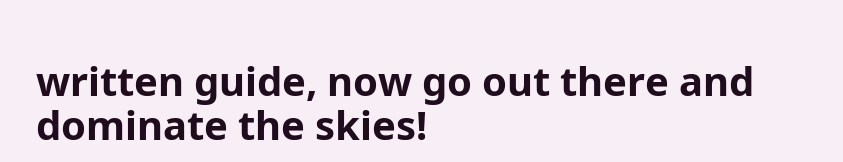written guide, now go out there and dominate the skies!